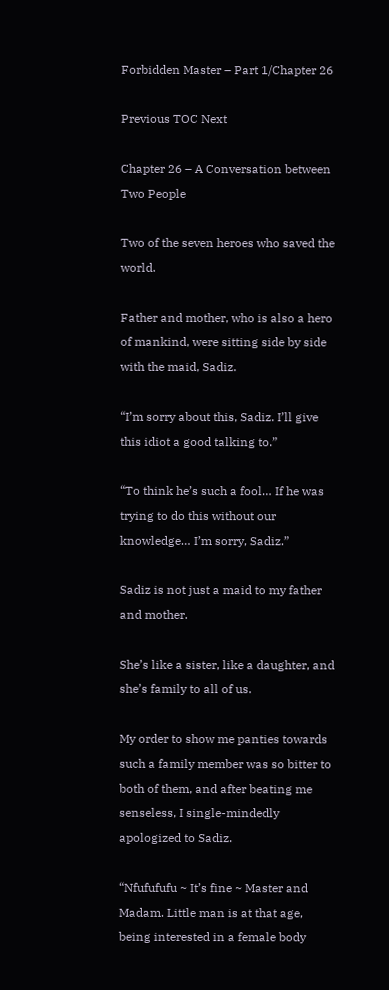Forbidden Master – Part 1/Chapter 26

Previous TOC Next

Chapter 26 – A Conversation between Two People

Two of the seven heroes who saved the world.

Father and mother, who is also a hero of mankind, were sitting side by side with the maid, Sadiz.

“I’m sorry about this, Sadiz. I’ll give this idiot a good talking to.”

“To think he’s such a fool… If he was trying to do this without our knowledge… I’m sorry, Sadiz.”

Sadiz is not just a maid to my father and mother.

She’s like a sister, like a daughter, and she’s family to all of us.

My order to show me panties towards such a family member was so bitter to both of them, and after beating me senseless, I single-mindedly apologized to Sadiz.

“Nfufufufu ~ It’s fine ~ Master and Madam. Little man is at that age, being interested in a female body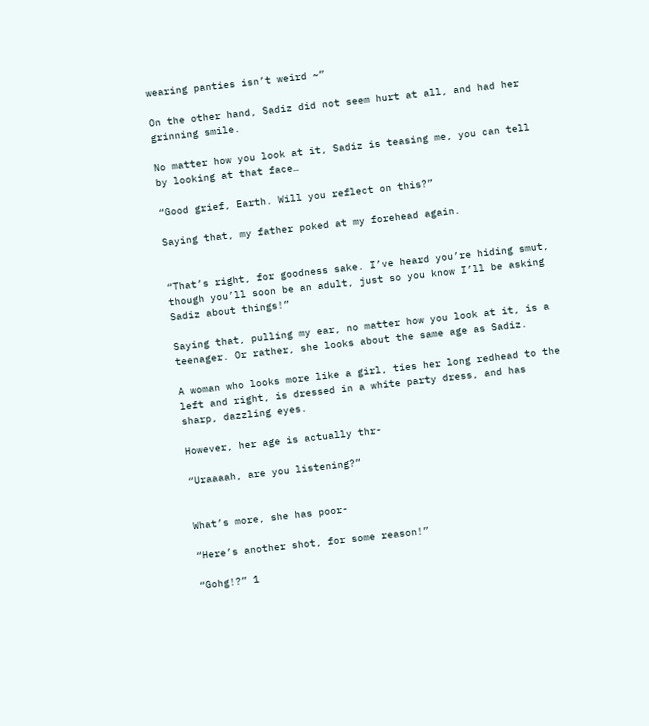wearing panties isn’t weird ~”

On the other hand, Sadiz did not seem hurt at all, and had her grinning smile.

No matter how you look at it, Sadiz is teasing me, you can tell by looking at that face…

“Good grief, Earth. Will you reflect on this?”

Saying that, my father poked at my forehead again.


“That’s right, for goodness sake. I’ve heard you’re hiding smut, though you’ll soon be an adult, just so you know I’ll be asking Sadiz about things!”

Saying that, pulling my ear, no matter how you look at it, is a teenager. Or rather, she looks about the same age as Sadiz.

A woman who looks more like a girl, ties her long redhead to the left and right, is dressed in a white party dress, and has sharp, dazzling eyes.

However, her age is actually thr-

“Uraaaah, are you listening?”


What’s more, she has poor-

“Here’s another shot, for some reason!”

“Gohg!?” 1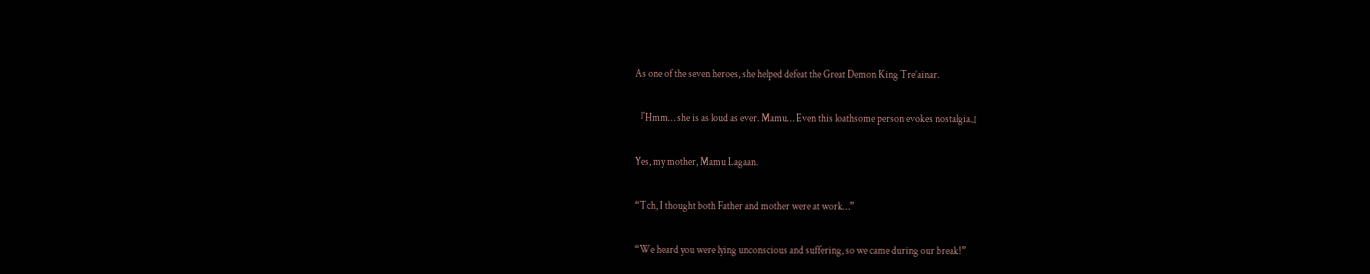As one of the seven heroes, she helped defeat the Great Demon King Tre’ainar.

『Hmm… she is as loud as ever. Mamu… Even this loathsome person evokes nostalgia.』

Yes, my mother, Mamu Lagaan.

“Tch, I thought both Father and mother were at work…”

“We heard you were lying unconscious and suffering, so we came during our break!”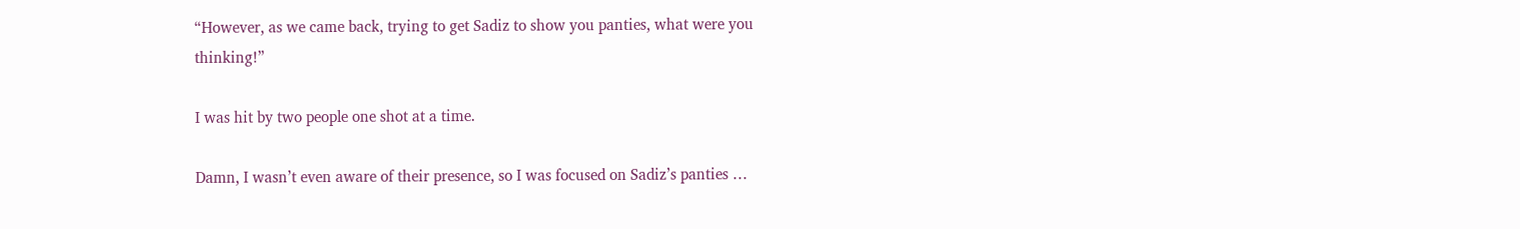“However, as we came back, trying to get Sadiz to show you panties, what were you thinking!”

I was hit by two people one shot at a time.

Damn, I wasn’t even aware of their presence, so I was focused on Sadiz’s panties …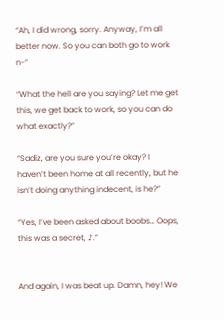“Ah, I did wrong, sorry. Anyway, I’m all better now. So you can both go to work n-“

“What the hell are you saying? Let me get this, we get back to work, so you can do what exactly?”

“Sadiz, are you sure you’re okay? I haven’t been home at all recently, but he isn’t doing anything indecent, is he?”

“Yes, I’ve been asked about boobs… Oops, this was a secret, ♪.”


And again, I was beat up. Damn, hey! We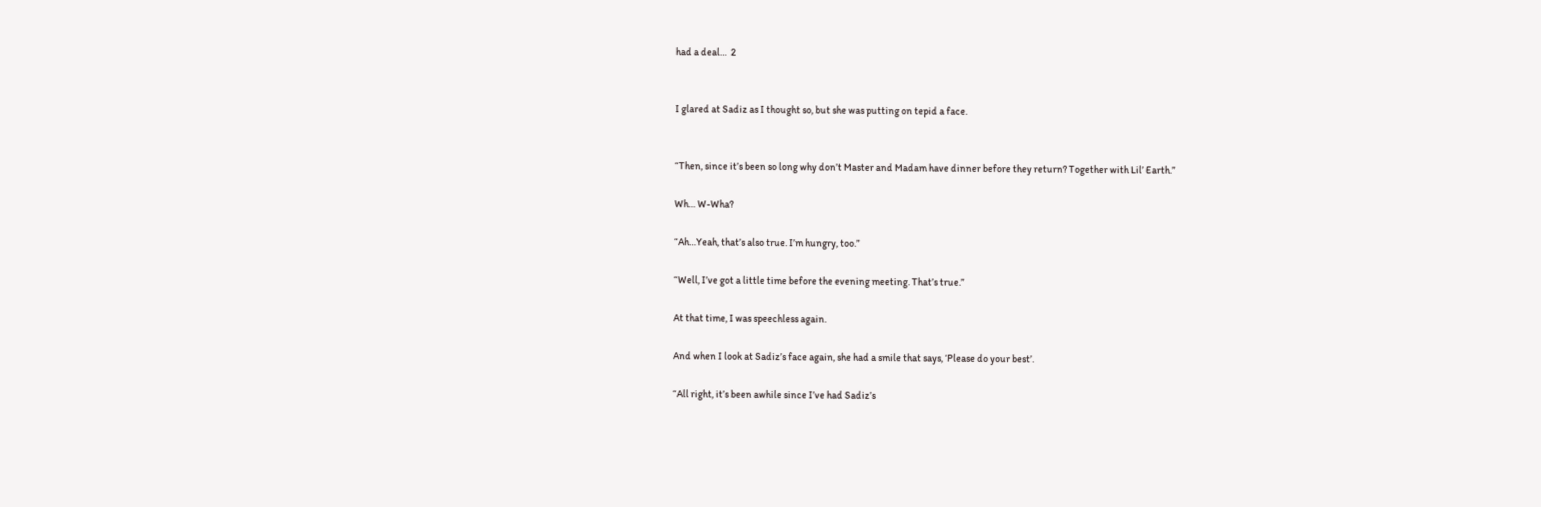had a deal…  2


I glared at Sadiz as I thought so, but she was putting on tepid a face.


“Then, since it’s been so long why don’t Master and Madam have dinner before they return? Together with Lil’ Earth.”

Wh… W-Wha?

“Ah…Yeah, that’s also true. I’m hungry, too.”

“Well, I’ve got a little time before the evening meeting. That’s true.”

At that time, I was speechless again.

And when I look at Sadiz’s face again, she had a smile that says, ‘Please do your best’.

“All right, it’s been awhile since I’ve had Sadiz’s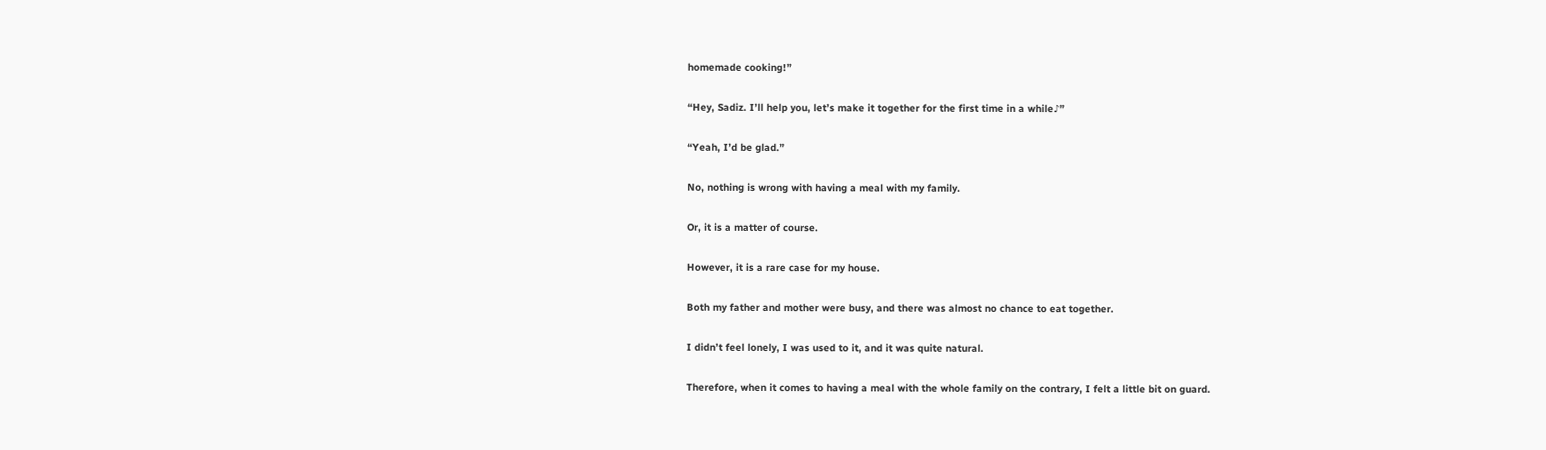homemade cooking!”

“Hey, Sadiz. I’ll help you, let’s make it together for the first time in a while♪”

“Yeah, I’d be glad.”

No, nothing is wrong with having a meal with my family.

Or, it is a matter of course.

However, it is a rare case for my house.

Both my father and mother were busy, and there was almost no chance to eat together.

I didn’t feel lonely, I was used to it, and it was quite natural.

Therefore, when it comes to having a meal with the whole family on the contrary, I felt a little bit on guard.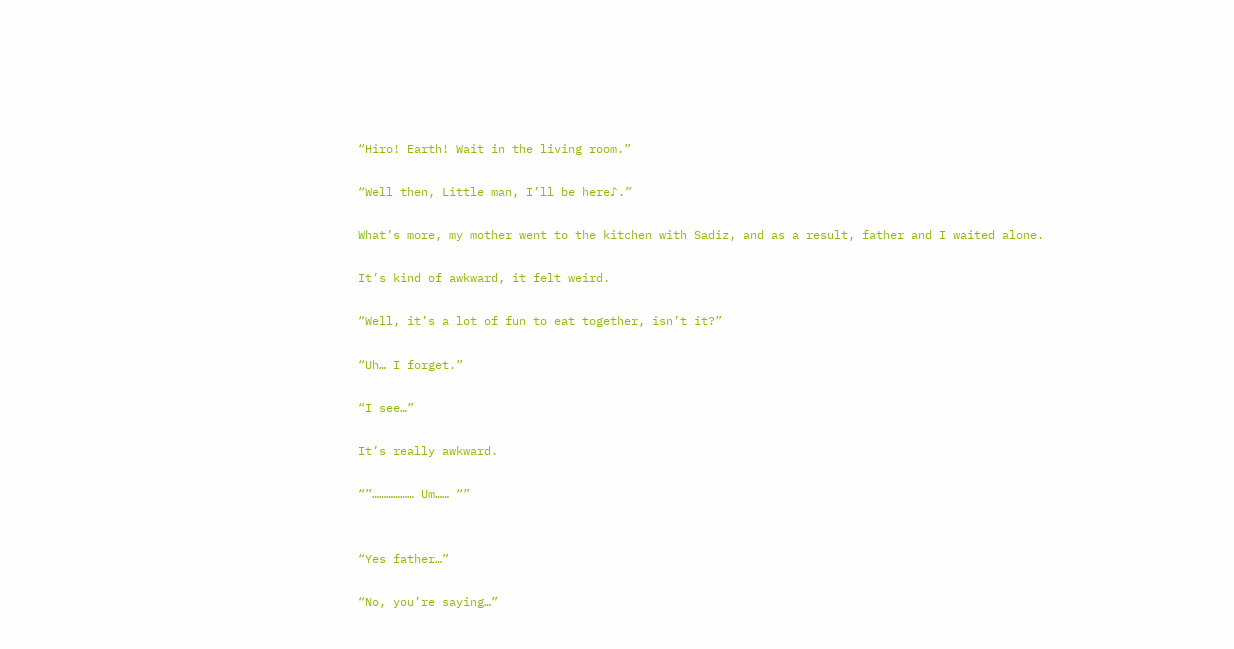“Hiro! Earth! Wait in the living room.”

“Well then, Little man, I’ll be here♪.”

What’s more, my mother went to the kitchen with Sadiz, and as a result, father and I waited alone.

It’s kind of awkward, it felt weird.

“Well, it’s a lot of fun to eat together, isn’t it?”

“Uh… I forget.”

“I see…”

It’s really awkward.

“”……………… Um…… “”


“Yes father…”

“No, you’re saying…”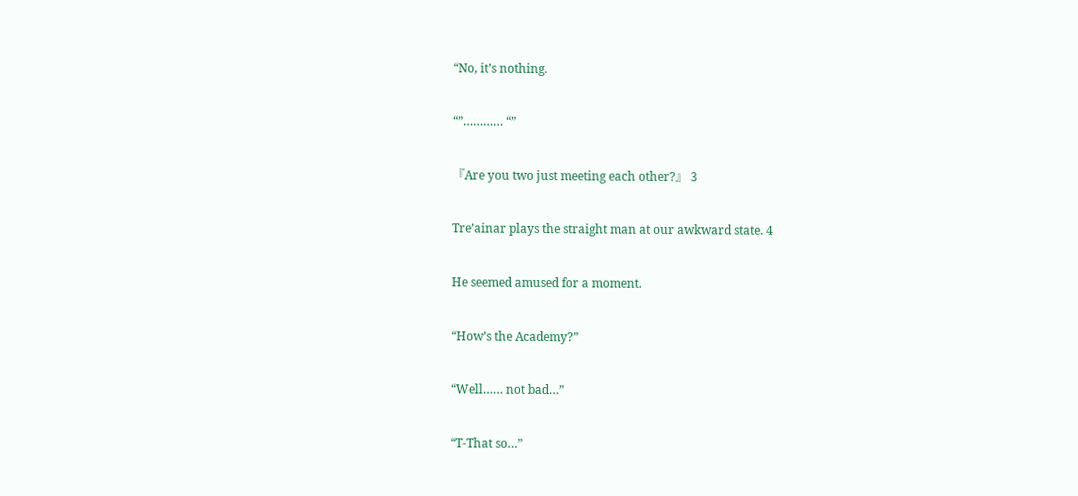“No, it’s nothing.

“”………… “”

『Are you two just meeting each other?』 3

Tre’ainar plays the straight man at our awkward state. 4

He seemed amused for a moment.

“How’s the Academy?”

“Well…… not bad…”

“T-That so…”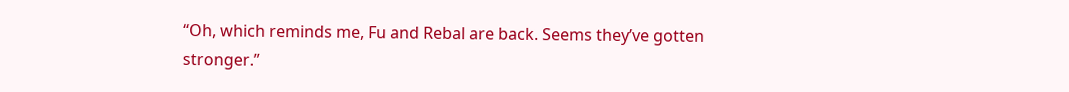“Oh, which reminds me, Fu and Rebal are back. Seems they’ve gotten stronger.”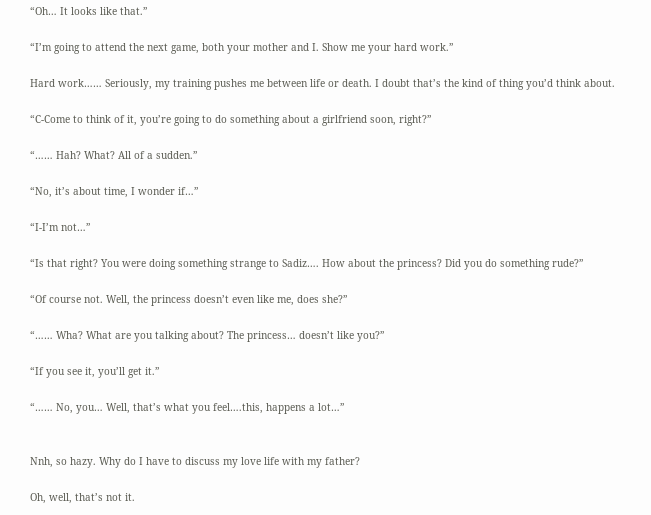“Oh… It looks like that.”

“I’m going to attend the next game, both your mother and I. Show me your hard work.”

Hard work…… Seriously, my training pushes me between life or death. I doubt that’s the kind of thing you’d think about.

“C-Come to think of it, you’re going to do something about a girlfriend soon, right?”

“…… Hah? What? All of a sudden.”

“No, it’s about time, I wonder if…”

“I-I’m not…”

“Is that right? You were doing something strange to Sadiz…. How about the princess? Did you do something rude?”

“Of course not. Well, the princess doesn’t even like me, does she?”

“…… Wha? What are you talking about? The princess… doesn’t like you?”

“If you see it, you’ll get it.”

“…… No, you… Well, that’s what you feel….this, happens a lot…”


Nnh, so hazy. Why do I have to discuss my love life with my father?

Oh, well, that’s not it.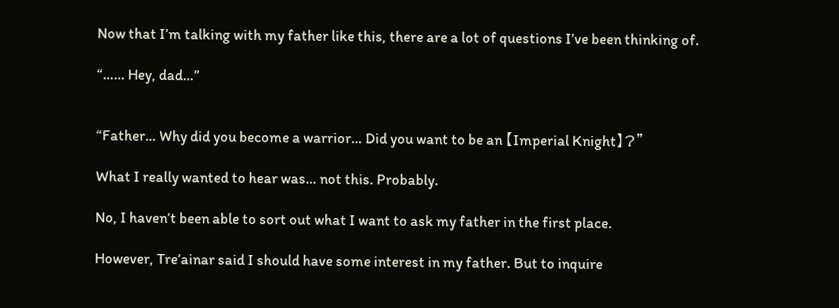Now that I’m talking with my father like this, there are a lot of questions I’ve been thinking of.

“…… Hey, dad…”


“Father… Why did you become a warrior… Did you want to be an 【Imperial Knight】?”

What I really wanted to hear was… not this. Probably.

No, I haven’t been able to sort out what I want to ask my father in the first place.

However, Tre’ainar said I should have some interest in my father. But to inquire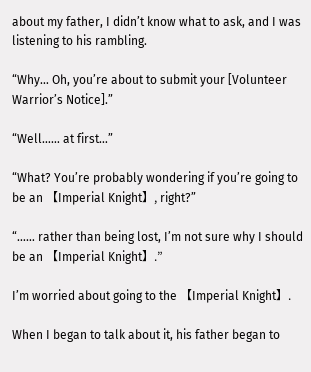about my father, I didn’t know what to ask, and I was listening to his rambling.

“Why… Oh, you’re about to submit your [Volunteer Warrior’s Notice].”

“Well…… at first…”

“What? You’re probably wondering if you’re going to be an 【Imperial Knight】, right?”

“…… rather than being lost, I’m not sure why I should be an 【Imperial Knight】.”

I’m worried about going to the 【Imperial Knight】.

When I began to talk about it, his father began to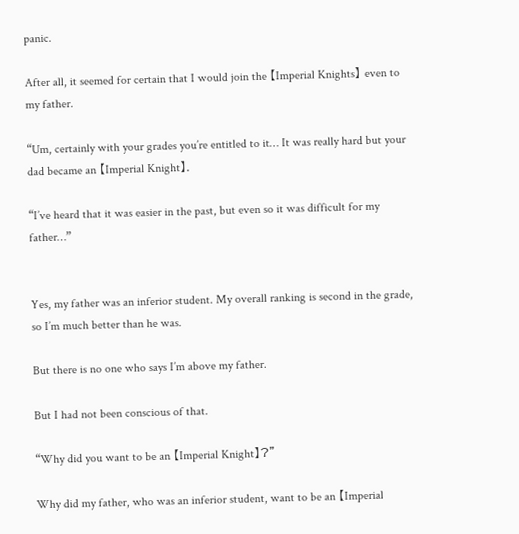panic.

After all, it seemed for certain that I would join the 【Imperial Knights】 even to my father.

“Um, certainly with your grades you’re entitled to it… It was really hard but your dad became an 【Imperial Knight】.

“I’ve heard that it was easier in the past, but even so it was difficult for my father…”


Yes, my father was an inferior student. My overall ranking is second in the grade, so I’m much better than he was.

But there is no one who says I’m above my father.

But I had not been conscious of that.

“Why did you want to be an 【Imperial Knight】?”

Why did my father, who was an inferior student, want to be an 【Imperial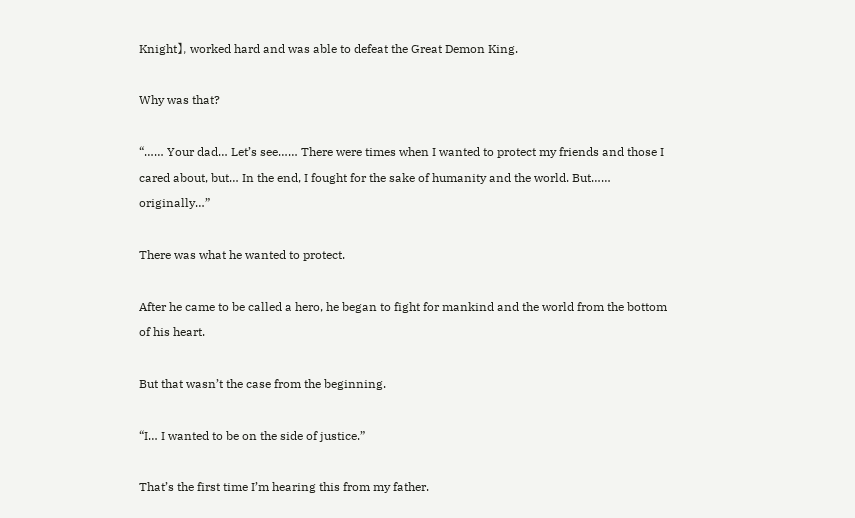Knight】, worked hard and was able to defeat the Great Demon King.

Why was that?

“…… Your dad… Let’s see…… There were times when I wanted to protect my friends and those I cared about, but… In the end, I fought for the sake of humanity and the world. But…… originally…”

There was what he wanted to protect.

After he came to be called a hero, he began to fight for mankind and the world from the bottom of his heart.

But that wasn’t the case from the beginning.

“I… I wanted to be on the side of justice.”

That’s the first time I’m hearing this from my father.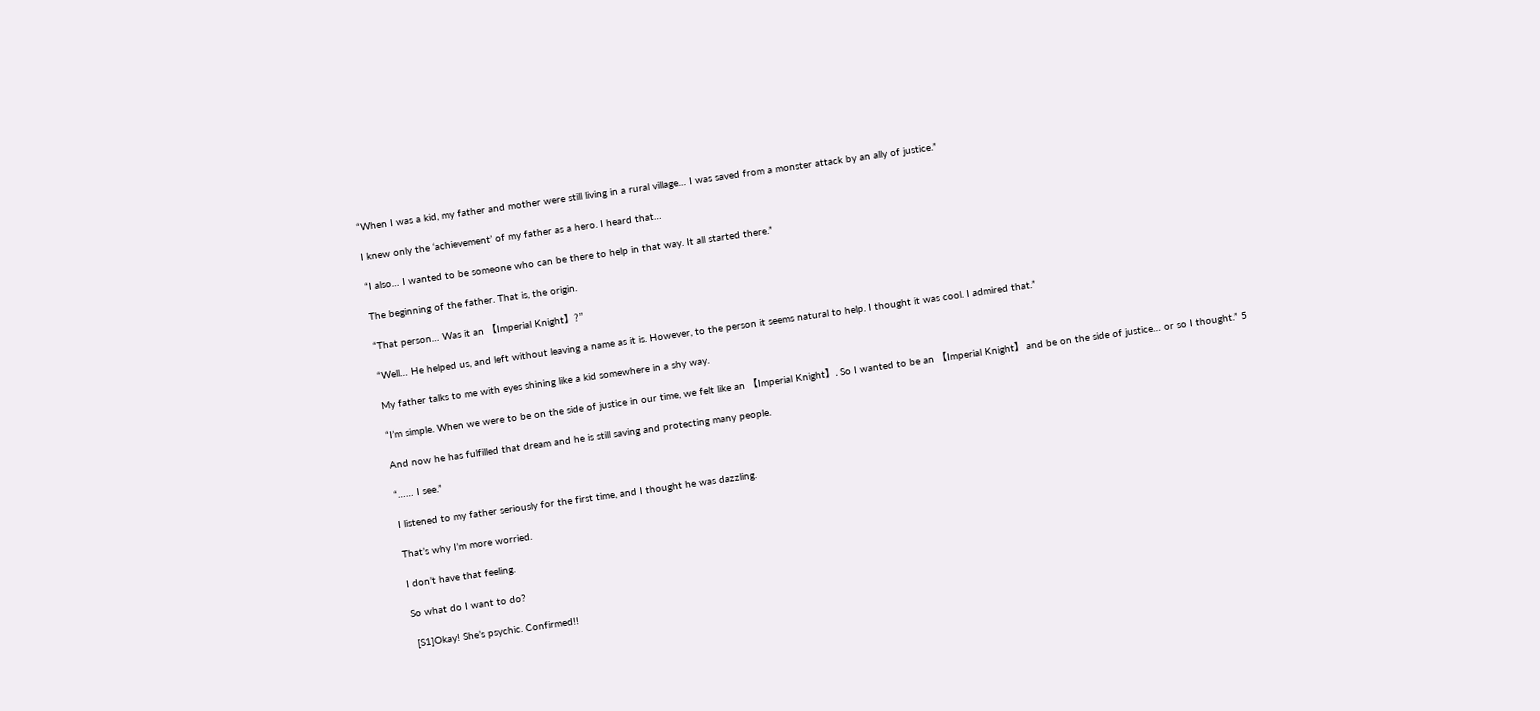“When I was a kid, my father and mother were still living in a rural village… I was saved from a monster attack by an ally of justice.”

I knew only the ‘achievement’ of my father as a hero. I heard that…

“I also… I wanted to be someone who can be there to help in that way. It all started there.”

The beginning of the father. That is, the origin.

“That person… Was it an 【Imperial Knight】?”

“Well… He helped us, and left without leaving a name as it is. However, to the person it seems natural to help. I thought it was cool. I admired that.”

My father talks to me with eyes shining like a kid somewhere in a shy way.

“I’m simple. When we were to be on the side of justice in our time, we felt like an 【Imperial Knight】. So I wanted to be an 【Imperial Knight】 and be on the side of justice… or so I thought.” 5

And now he has fulfilled that dream and he is still saving and protecting many people.

“…… I see.”

I listened to my father seriously for the first time, and I thought he was dazzling.

That’s why I’m more worried.

I don’t have that feeling.

So what do I want to do?

 [S1]Okay! She’s psychic. Confirmed!!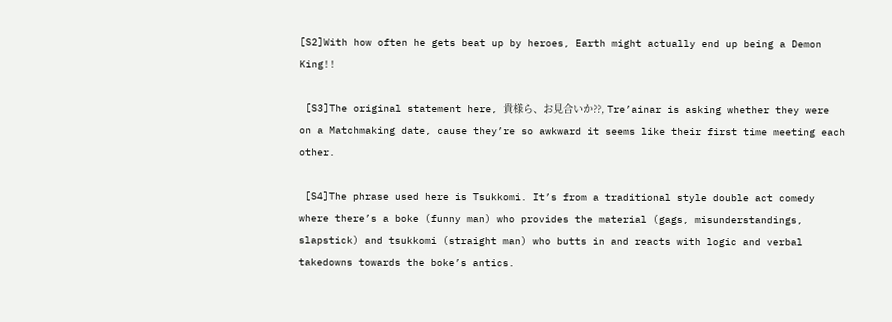[S2]With how often he gets beat up by heroes, Earth might actually end up being a Demon King!!

 [S3]The original statement here, 貴様ら、お見合いか??, Tre’ainar is asking whether they were on a Matchmaking date, cause they’re so awkward it seems like their first time meeting each other.

 [S4]The phrase used here is Tsukkomi. It’s from a traditional style double act comedy where there’s a boke (funny man) who provides the material (gags, misunderstandings, slapstick) and tsukkomi (straight man) who butts in and reacts with logic and verbal takedowns towards the boke’s antics.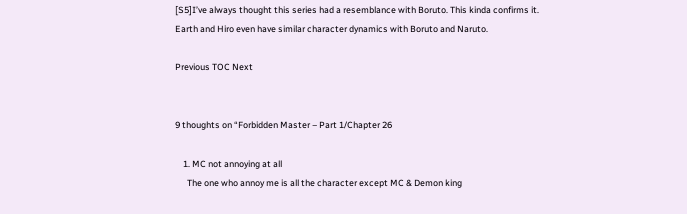[S5]I’ve always thought this series had a resemblance with Boruto. This kinda confirms it. Earth and Hiro even have similar character dynamics with Boruto and Naruto.

Previous TOC Next


9 thoughts on “Forbidden Master – Part 1/Chapter 26

    1. MC not annoying at all
      The one who annoy me is all the character except MC & Demon king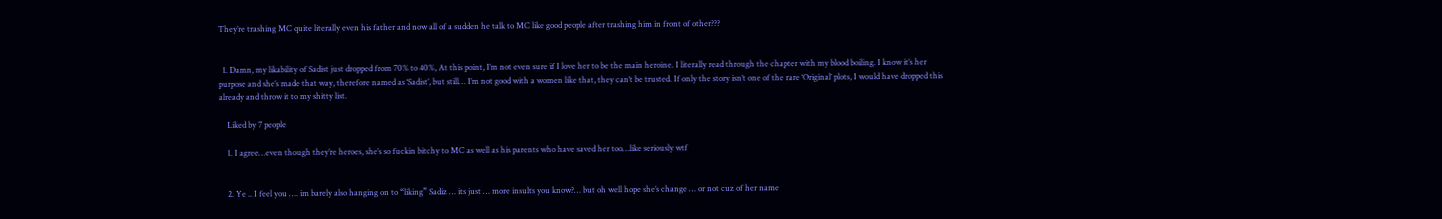They’re trashing MC quite literally even his father and now all of a sudden he talk to MC like good people after trashing him in front of other???


  1. Damn, my likability of Sadist just dropped from 70% to 40%, At this point, I’m not even sure if I love her to be the main heroine. I literally read through the chapter with my blood boiling. I know it’s her purpose and she’s made that way, therefore named as ‘Sadist’, but still… I’m not good with a women like that, they can’t be trusted. If only the story isn’t one of the rare ‘Original’ plots, I would have dropped this already and throw it to my shitty list.

    Liked by 7 people

    1. I agree…even though they’re heroes, she’s so fuckin bitchy to MC as well as his parents who have saved her too…like seriously wtf


    2. Ye .. I feel you …. im barely also hanging on to “liking” Sadiz … its just … more insults you know?… but oh well hope she’s change … or not cuz of her name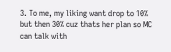3. To me, my liking want drop to 10% but then 30% cuz thats her plan so MC can talk with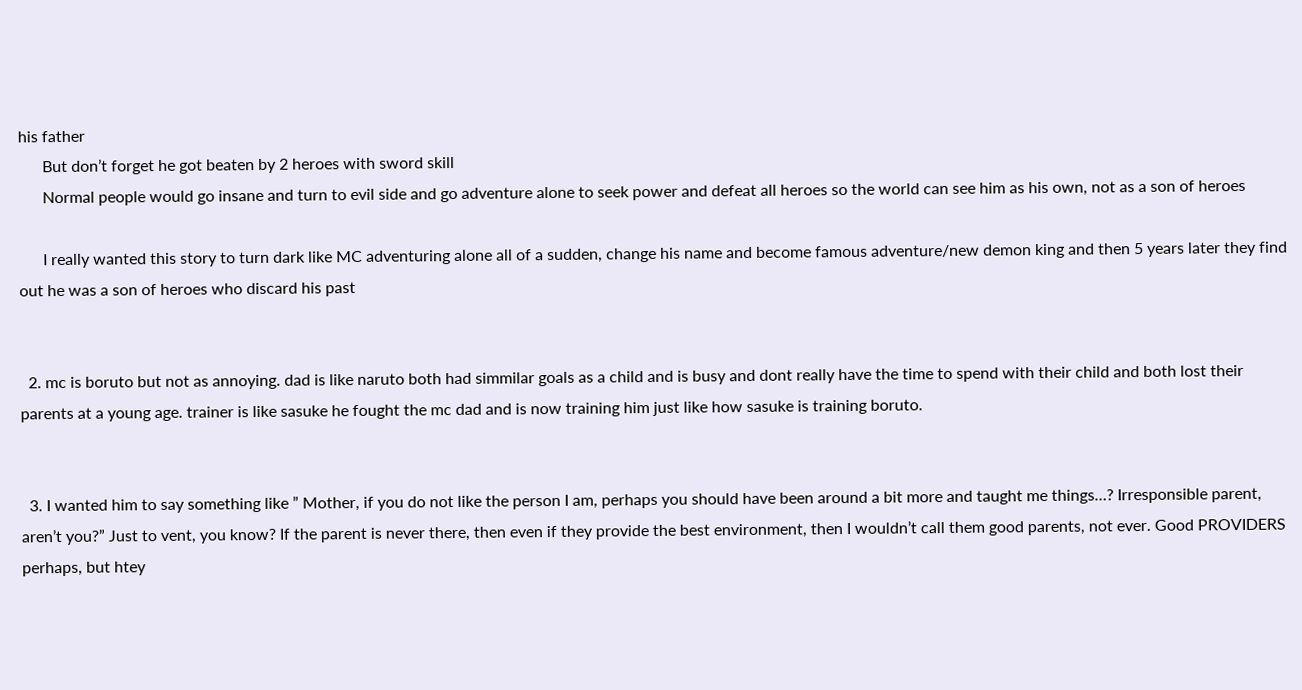his father
      But don’t forget he got beaten by 2 heroes with sword skill
      Normal people would go insane and turn to evil side and go adventure alone to seek power and defeat all heroes so the world can see him as his own, not as a son of heroes

      I really wanted this story to turn dark like MC adventuring alone all of a sudden, change his name and become famous adventure/new demon king and then 5 years later they find out he was a son of heroes who discard his past


  2. mc is boruto but not as annoying. dad is like naruto both had simmilar goals as a child and is busy and dont really have the time to spend with their child and both lost their parents at a young age. trainer is like sasuke he fought the mc dad and is now training him just like how sasuke is training boruto.


  3. I wanted him to say something like ” Mother, if you do not like the person I am, perhaps you should have been around a bit more and taught me things…? Irresponsible parent, aren’t you?” Just to vent, you know? If the parent is never there, then even if they provide the best environment, then I wouldn’t call them good parents, not ever. Good PROVIDERS perhaps, but htey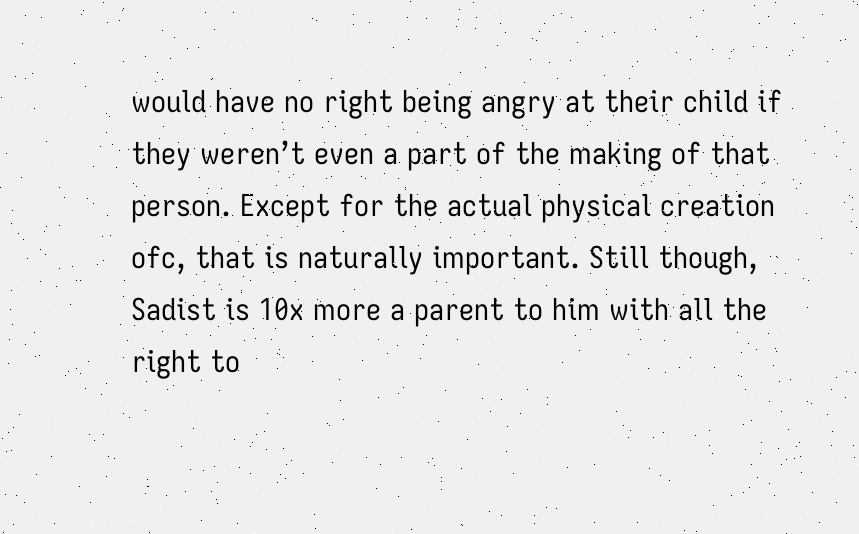would have no right being angry at their child if they weren’t even a part of the making of that person. Except for the actual physical creation ofc, that is naturally important. Still though, Sadist is 10x more a parent to him with all the right to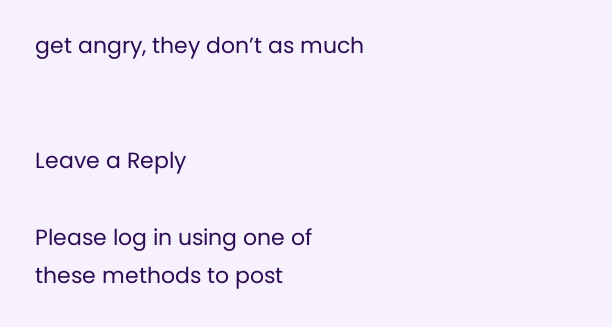get angry, they don’t as much


Leave a Reply

Please log in using one of these methods to post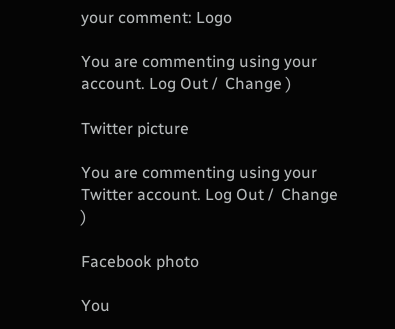your comment: Logo

You are commenting using your account. Log Out /  Change )

Twitter picture

You are commenting using your Twitter account. Log Out /  Change )

Facebook photo

You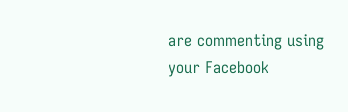are commenting using your Facebook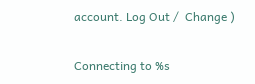account. Log Out /  Change )

Connecting to %s